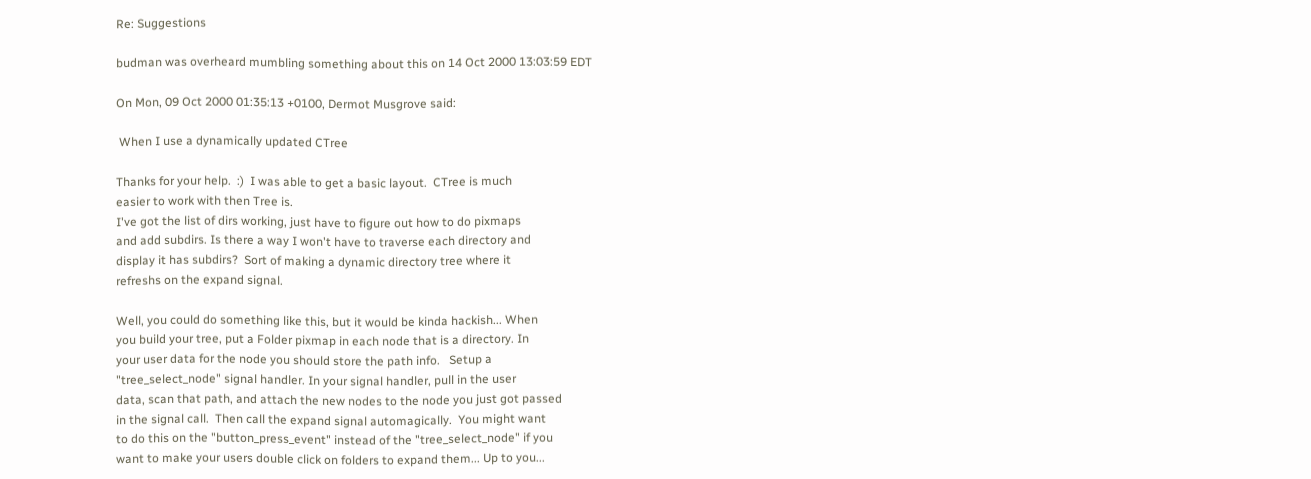Re: Suggestions

budman was overheard mumbling something about this on 14 Oct 2000 13:03:59 EDT

On Mon, 09 Oct 2000 01:35:13 +0100, Dermot Musgrove said:

 When I use a dynamically updated CTree

Thanks for your help.  :)  I was able to get a basic layout.  CTree is much
easier to work with then Tree is.
I've got the list of dirs working, just have to figure out how to do pixmaps
and add subdirs. Is there a way I won't have to traverse each directory and
display it has subdirs?  Sort of making a dynamic directory tree where it
refreshs on the expand signal.

Well, you could do something like this, but it would be kinda hackish... When
you build your tree, put a Folder pixmap in each node that is a directory. In
your user data for the node you should store the path info.   Setup a
"tree_select_node" signal handler. In your signal handler, pull in the user
data, scan that path, and attach the new nodes to the node you just got passed
in the signal call.  Then call the expand signal automagically.  You might want
to do this on the "button_press_event" instead of the "tree_select_node" if you
want to make your users double click on folders to expand them... Up to you...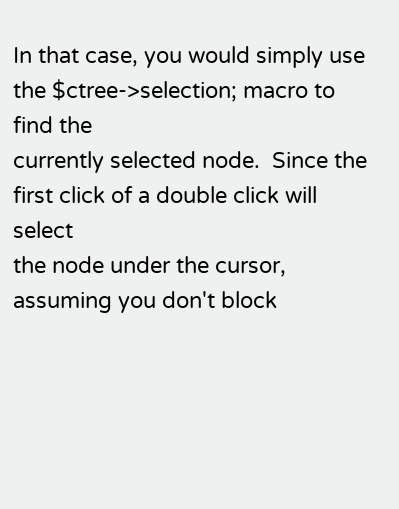In that case, you would simply use the $ctree->selection; macro to find the
currently selected node.  Since the first click of a double click will select
the node under the cursor, assuming you don't block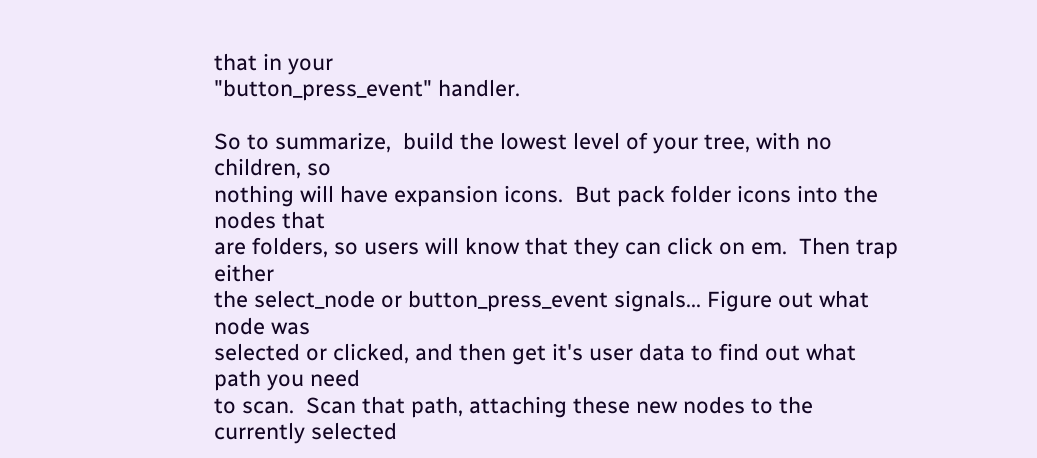that in your
"button_press_event" handler.

So to summarize,  build the lowest level of your tree, with no children, so
nothing will have expansion icons.  But pack folder icons into the nodes that
are folders, so users will know that they can click on em.  Then trap either
the select_node or button_press_event signals... Figure out what node was
selected or clicked, and then get it's user data to find out what path you need
to scan.  Scan that path, attaching these new nodes to the currently selected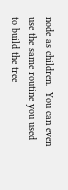node as children.  You can even use the same routine you used to build the tree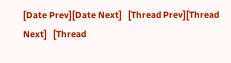[Date Prev][Date Next]   [Thread Prev][Thread Next]   [Thread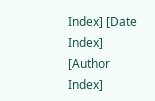Index] [Date Index] [Author Index]